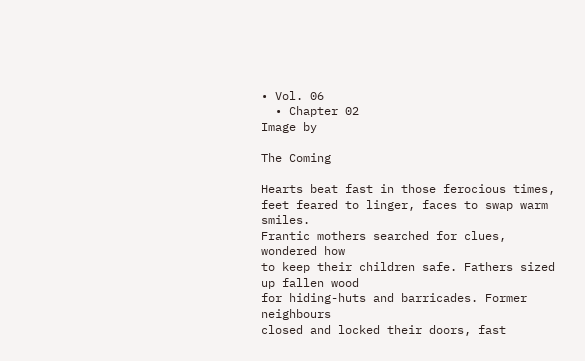• Vol. 06
  • Chapter 02
Image by

The Coming

Hearts beat fast in those ferocious times,
feet feared to linger, faces to swap warm smiles.
Frantic mothers searched for clues, wondered how
to keep their children safe. Fathers sized up fallen wood
for hiding-huts and barricades. Former neighbours
closed and locked their doors, fast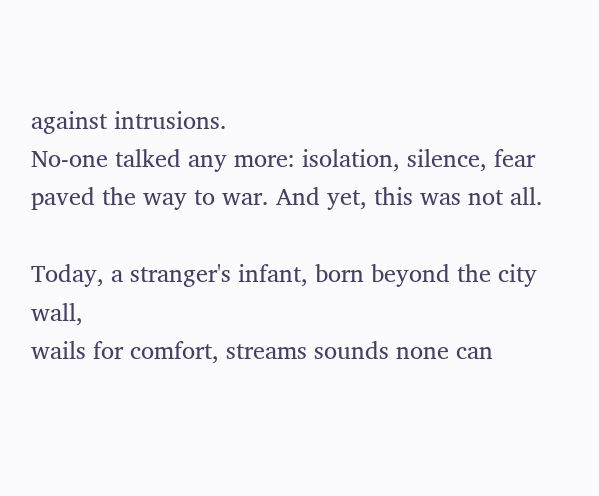against intrusions.
No-one talked any more: isolation, silence, fear
paved the way to war. And yet, this was not all.

Today, a stranger's infant, born beyond the city wall,
wails for comfort, streams sounds none can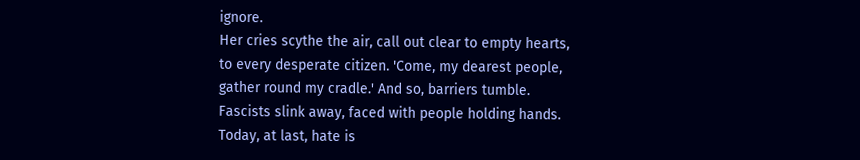ignore.
Her cries scythe the air, call out clear to empty hearts,
to every desperate citizen. 'Come, my dearest people,
gather round my cradle.' And so, barriers tumble.
Fascists slink away, faced with people holding hands.
Today, at last, hate is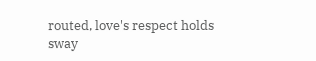routed, love's respect holds sway